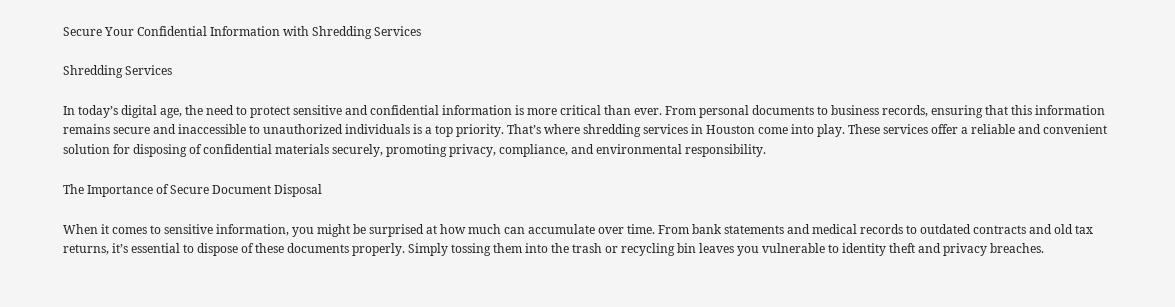Secure Your Confidential Information with Shredding Services

Shredding Services

In today’s digital age, the need to protect sensitive and confidential information is more critical than ever. From personal documents to business records, ensuring that this information remains secure and inaccessible to unauthorized individuals is a top priority. That’s where shredding services in Houston come into play. These services offer a reliable and convenient solution for disposing of confidential materials securely, promoting privacy, compliance, and environmental responsibility.

The Importance of Secure Document Disposal

When it comes to sensitive information, you might be surprised at how much can accumulate over time. From bank statements and medical records to outdated contracts and old tax returns, it’s essential to dispose of these documents properly. Simply tossing them into the trash or recycling bin leaves you vulnerable to identity theft and privacy breaches.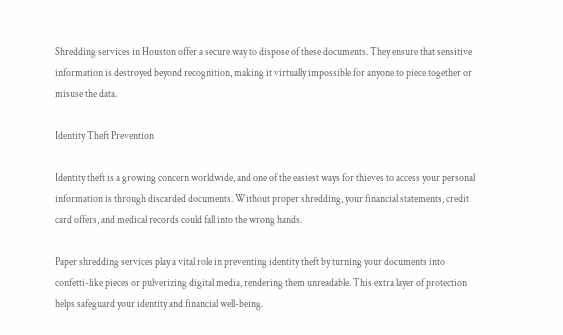Shredding services in Houston offer a secure way to dispose of these documents. They ensure that sensitive information is destroyed beyond recognition, making it virtually impossible for anyone to piece together or misuse the data.

Identity Theft Prevention

Identity theft is a growing concern worldwide, and one of the easiest ways for thieves to access your personal information is through discarded documents. Without proper shredding, your financial statements, credit card offers, and medical records could fall into the wrong hands.

Paper shredding services play a vital role in preventing identity theft by turning your documents into confetti-like pieces or pulverizing digital media, rendering them unreadable. This extra layer of protection helps safeguard your identity and financial well-being.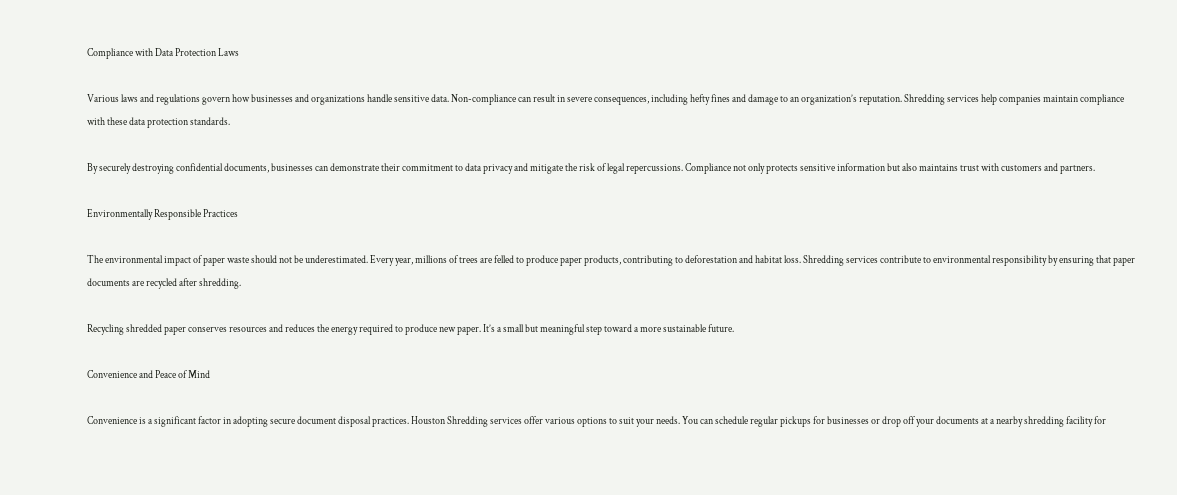Compliance with Data Protection Laws

Various laws and regulations govern how businesses and organizations handle sensitive data. Non-compliance can result in severe consequences, including hefty fines and damage to an organization’s reputation. Shredding services help companies maintain compliance with these data protection standards.

By securely destroying confidential documents, businesses can demonstrate their commitment to data privacy and mitigate the risk of legal repercussions. Compliance not only protects sensitive information but also maintains trust with customers and partners.

Environmentally Responsible Practices

The environmental impact of paper waste should not be underestimated. Every year, millions of trees are felled to produce paper products, contributing to deforestation and habitat loss. Shredding services contribute to environmental responsibility by ensuring that paper documents are recycled after shredding.

Recycling shredded paper conserves resources and reduces the energy required to produce new paper. It’s a small but meaningful step toward a more sustainable future.

Convenience and Peace of Mind

Convenience is a significant factor in adopting secure document disposal practices. Houston Shredding services offer various options to suit your needs. You can schedule regular pickups for businesses or drop off your documents at a nearby shredding facility for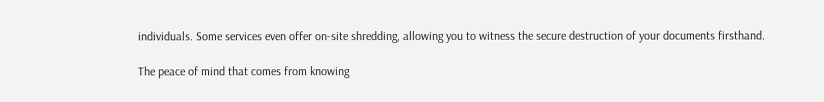individuals. Some services even offer on-site shredding, allowing you to witness the secure destruction of your documents firsthand.

The peace of mind that comes from knowing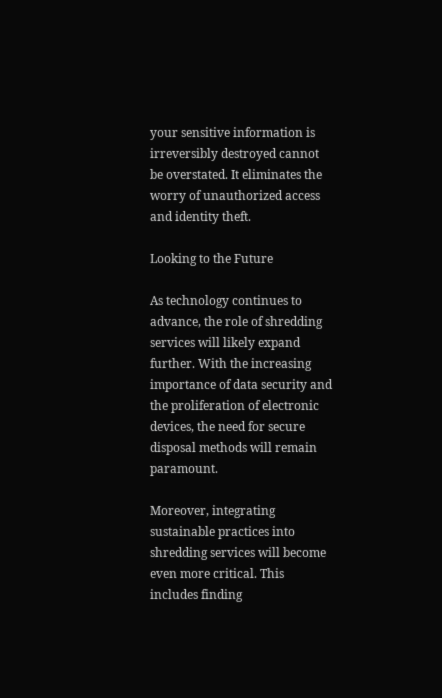your sensitive information is irreversibly destroyed cannot be overstated. It eliminates the worry of unauthorized access and identity theft.

Looking to the Future

As technology continues to advance, the role of shredding services will likely expand further. With the increasing importance of data security and the proliferation of electronic devices, the need for secure disposal methods will remain paramount.

Moreover, integrating sustainable practices into shredding services will become even more critical. This includes finding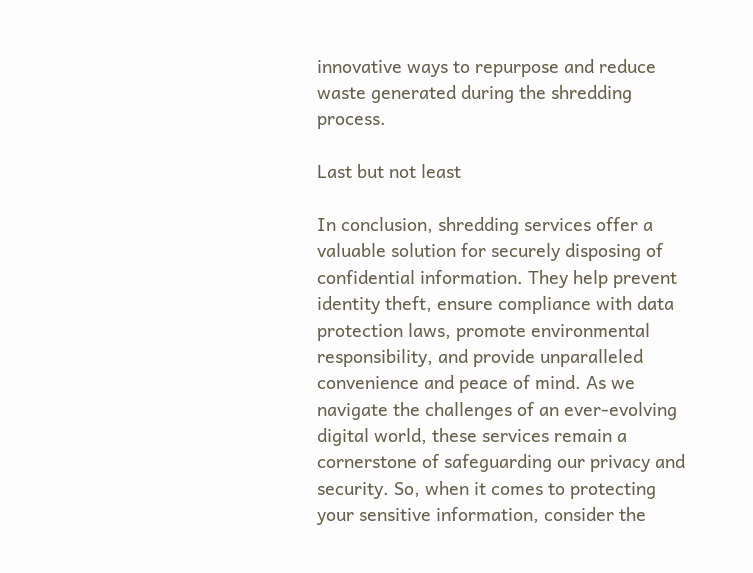innovative ways to repurpose and reduce waste generated during the shredding process.

Last but not least

In conclusion, shredding services offer a valuable solution for securely disposing of confidential information. They help prevent identity theft, ensure compliance with data protection laws, promote environmental responsibility, and provide unparalleled convenience and peace of mind. As we navigate the challenges of an ever-evolving digital world, these services remain a cornerstone of safeguarding our privacy and security. So, when it comes to protecting your sensitive information, consider the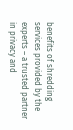benefits of shredding services provided by the experts – a trusted partner in privacy and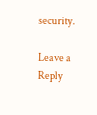security.

Leave a Reply